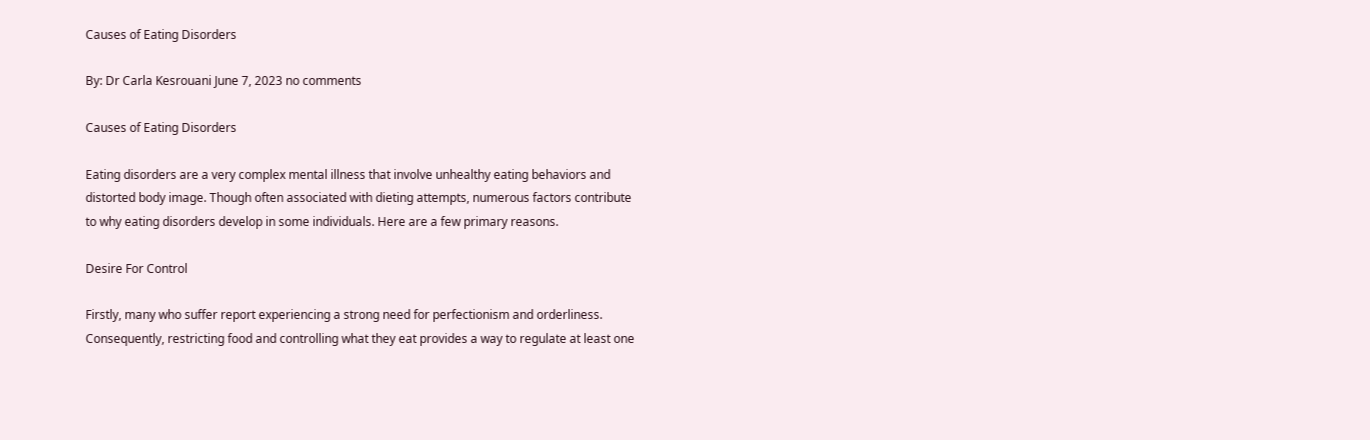Causes of Eating Disorders

By: Dr Carla Kesrouani June 7, 2023 no comments

Causes of Eating Disorders

Eating disorders are a very complex mental illness that involve unhealthy eating behaviors and distorted body image. Though often associated with dieting attempts, numerous factors contribute to why eating disorders develop in some individuals. Here are a few primary reasons.

Desire For Control

Firstly, many who suffer report experiencing a strong need for perfectionism and orderliness. Consequently, restricting food and controlling what they eat provides a way to regulate at least one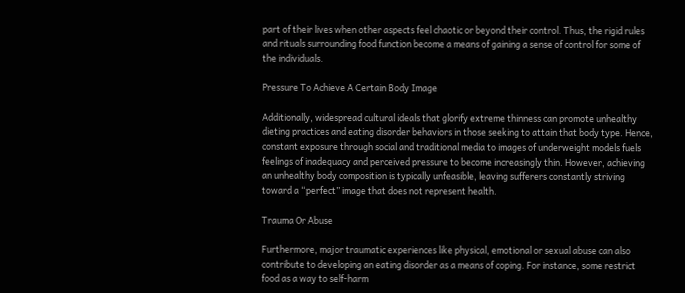part of their lives when other aspects feel chaotic or beyond their control. Thus, the rigid rules and rituals surrounding food function become a means of gaining a sense of control for some of the individuals.

Pressure To Achieve A Certain Body Image

Additionally, widespread cultural ideals that glorify extreme thinness can promote unhealthy dieting practices and eating disorder behaviors in those seeking to attain that body type. Hence, constant exposure through social and traditional media to images of underweight models fuels feelings of inadequacy and perceived pressure to become increasingly thin. However, achieving an unhealthy body composition is typically unfeasible, leaving sufferers constantly striving toward a “perfect” image that does not represent health.

Trauma Or Abuse

Furthermore, major traumatic experiences like physical, emotional or sexual abuse can also contribute to developing an eating disorder as a means of coping. For instance, some restrict food as a way to self-harm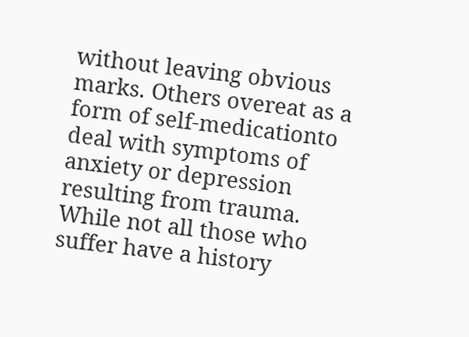without leaving obvious marks. Others overeat as a form of self-medicationto deal with symptoms of anxiety or depression resulting from trauma.
While not all those who suffer have a history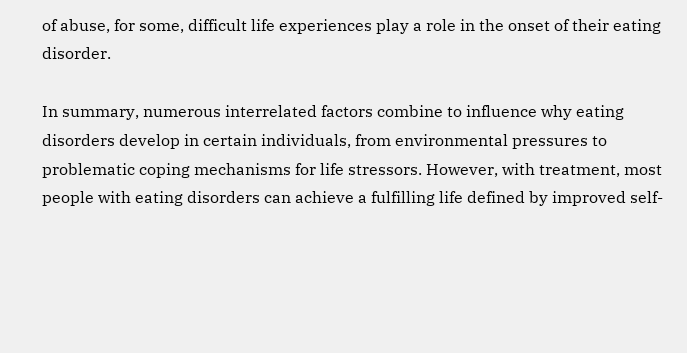of abuse, for some, difficult life experiences play a role in the onset of their eating disorder.

In summary, numerous interrelated factors combine to influence why eating disorders develop in certain individuals, from environmental pressures to problematic coping mechanisms for life stressors. However, with treatment, most people with eating disorders can achieve a fulfilling life defined by improved self-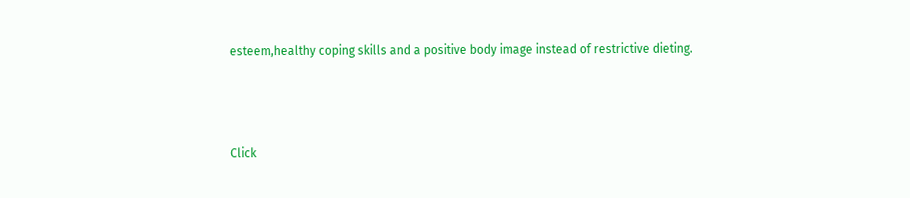esteem,healthy coping skills and a positive body image instead of restrictive dieting.



Click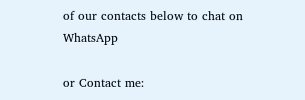of our contacts below to chat on WhatsApp

or Contact me: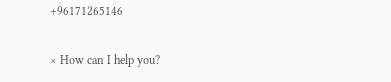+96171265146

× How can I help you?